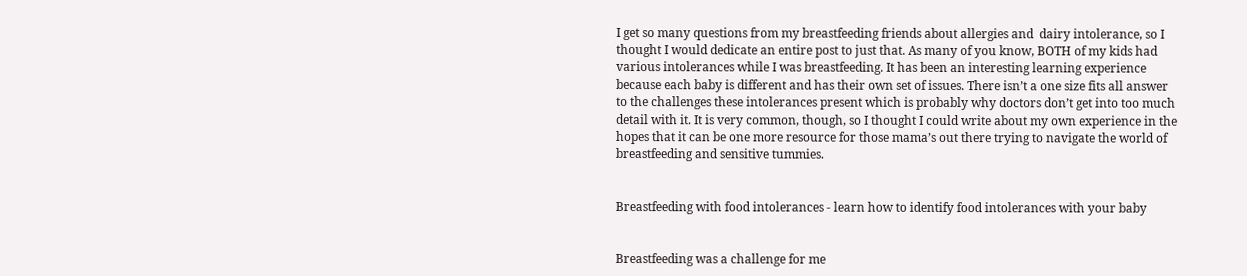I get so many questions from my breastfeeding friends about allergies and  dairy intolerance, so I thought I would dedicate an entire post to just that. As many of you know, BOTH of my kids had various intolerances while I was breastfeeding. It has been an interesting learning experience because each baby is different and has their own set of issues. There isn’t a one size fits all answer to the challenges these intolerances present which is probably why doctors don’t get into too much detail with it. It is very common, though, so I thought I could write about my own experience in the hopes that it can be one more resource for those mama’s out there trying to navigate the world of breastfeeding and sensitive tummies.


Breastfeeding with food intolerances - learn how to identify food intolerances with your baby


Breastfeeding was a challenge for me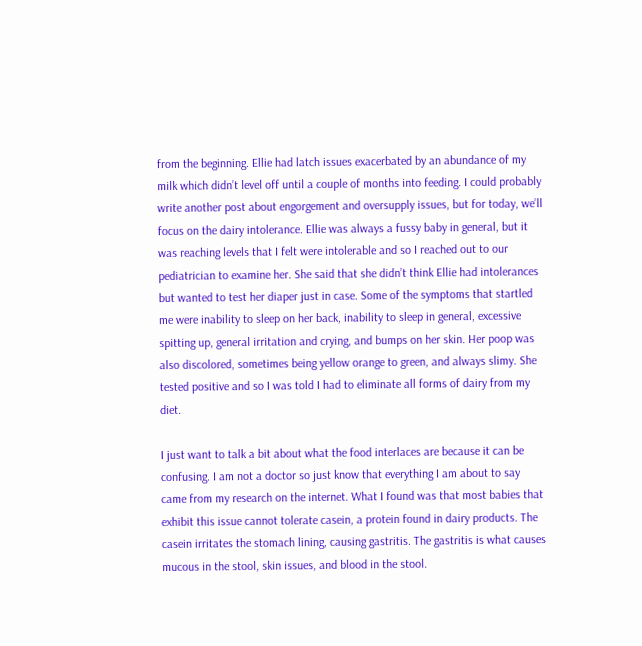from the beginning. Ellie had latch issues exacerbated by an abundance of my milk which didn’t level off until a couple of months into feeding. I could probably write another post about engorgement and oversupply issues, but for today, we’ll focus on the dairy intolerance. Ellie was always a fussy baby in general, but it was reaching levels that I felt were intolerable and so I reached out to our pediatrician to examine her. She said that she didn’t think Ellie had intolerances but wanted to test her diaper just in case. Some of the symptoms that startled me were inability to sleep on her back, inability to sleep in general, excessive spitting up, general irritation and crying, and bumps on her skin. Her poop was also discolored, sometimes being yellow orange to green, and always slimy. She tested positive and so I was told I had to eliminate all forms of dairy from my diet.

I just want to talk a bit about what the food interlaces are because it can be confusing. I am not a doctor so just know that everything I am about to say came from my research on the internet. What I found was that most babies that exhibit this issue cannot tolerate casein, a protein found in dairy products. The casein irritates the stomach lining, causing gastritis. The gastritis is what causes mucous in the stool, skin issues, and blood in the stool.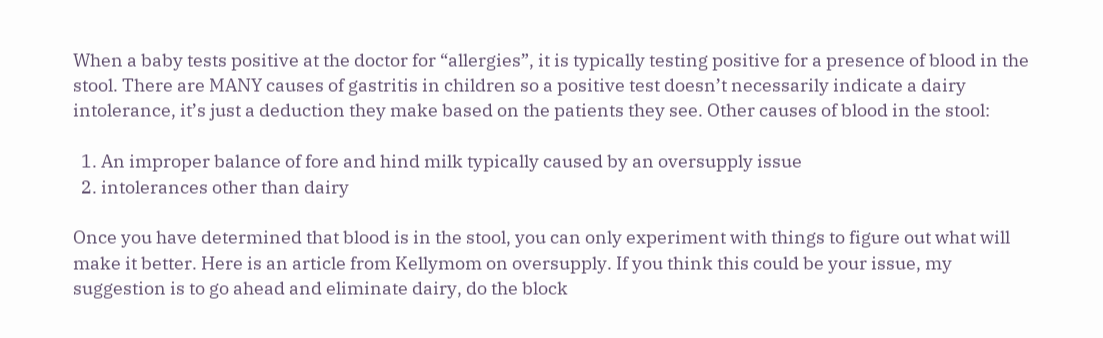When a baby tests positive at the doctor for “allergies”, it is typically testing positive for a presence of blood in the stool. There are MANY causes of gastritis in children so a positive test doesn’t necessarily indicate a dairy intolerance, it’s just a deduction they make based on the patients they see. Other causes of blood in the stool:

  1. An improper balance of fore and hind milk typically caused by an oversupply issue
  2. intolerances other than dairy

Once you have determined that blood is in the stool, you can only experiment with things to figure out what will make it better. Here is an article from Kellymom on oversupply. If you think this could be your issue, my suggestion is to go ahead and eliminate dairy, do the block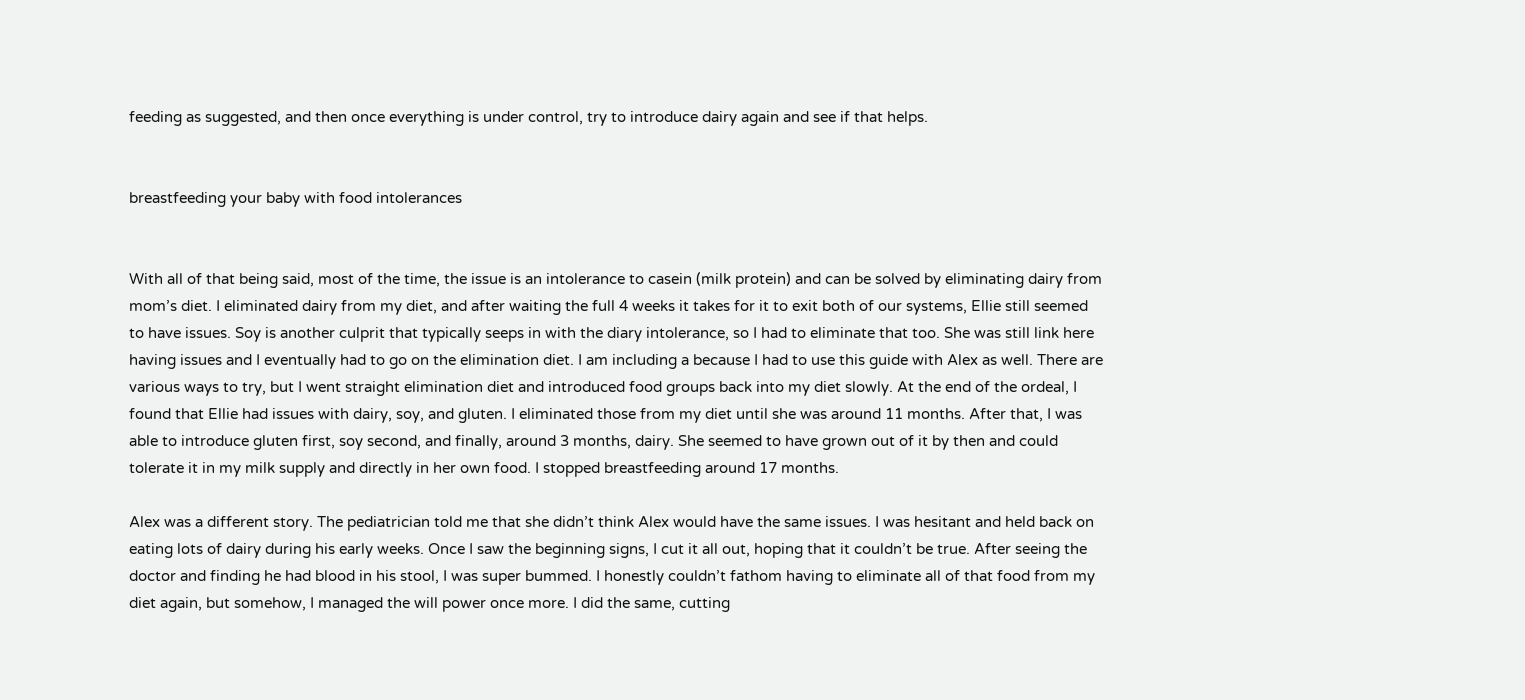feeding as suggested, and then once everything is under control, try to introduce dairy again and see if that helps.


breastfeeding your baby with food intolerances


With all of that being said, most of the time, the issue is an intolerance to casein (milk protein) and can be solved by eliminating dairy from mom’s diet. I eliminated dairy from my diet, and after waiting the full 4 weeks it takes for it to exit both of our systems, Ellie still seemed to have issues. Soy is another culprit that typically seeps in with the diary intolerance, so I had to eliminate that too. She was still link here having issues and I eventually had to go on the elimination diet. I am including a because I had to use this guide with Alex as well. There are various ways to try, but I went straight elimination diet and introduced food groups back into my diet slowly. At the end of the ordeal, I found that Ellie had issues with dairy, soy, and gluten. I eliminated those from my diet until she was around 11 months. After that, I was able to introduce gluten first, soy second, and finally, around 3 months, dairy. She seemed to have grown out of it by then and could tolerate it in my milk supply and directly in her own food. I stopped breastfeeding around 17 months.

Alex was a different story. The pediatrician told me that she didn’t think Alex would have the same issues. I was hesitant and held back on eating lots of dairy during his early weeks. Once I saw the beginning signs, I cut it all out, hoping that it couldn’t be true. After seeing the doctor and finding he had blood in his stool, I was super bummed. I honestly couldn’t fathom having to eliminate all of that food from my diet again, but somehow, I managed the will power once more. I did the same, cutting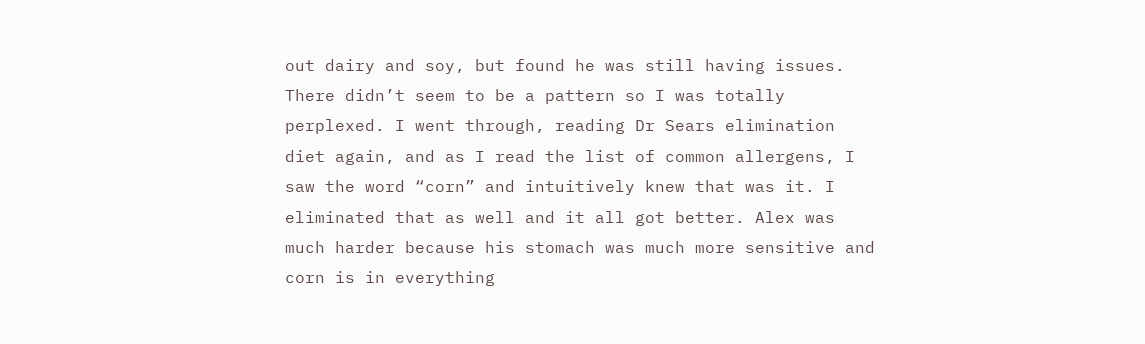out dairy and soy, but found he was still having issues. There didn’t seem to be a pattern so I was totally perplexed. I went through, reading Dr Sears elimination diet again, and as I read the list of common allergens, I saw the word “corn” and intuitively knew that was it. I eliminated that as well and it all got better. Alex was much harder because his stomach was much more sensitive and corn is in everything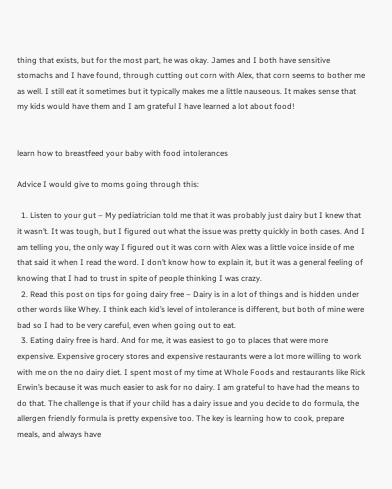thing that exists, but for the most part, he was okay. James and I both have sensitive stomachs and I have found, through cutting out corn with Alex, that corn seems to bother me as well. I still eat it sometimes but it typically makes me a little nauseous. It makes sense that my kids would have them and I am grateful I have learned a lot about food!


learn how to breastfeed your baby with food intolerances

Advice I would give to moms going through this:

  1. Listen to your gut – My pediatrician told me that it was probably just dairy but I knew that it wasn’t. It was tough, but I figured out what the issue was pretty quickly in both cases. And I am telling you, the only way I figured out it was corn with Alex was a little voice inside of me that said it when I read the word. I don’t know how to explain it, but it was a general feeling of knowing that I had to trust in spite of people thinking I was crazy.
  2. Read this post on tips for going dairy free – Dairy is in a lot of things and is hidden under other words like Whey. I think each kid’s level of intolerance is different, but both of mine were bad so I had to be very careful, even when going out to eat.
  3. Eating dairy free is hard. And for me, it was easiest to go to places that were more expensive. Expensive grocery stores and expensive restaurants were a lot more willing to work with me on the no dairy diet. I spent most of my time at Whole Foods and restaurants like Rick Erwin’s because it was much easier to ask for no dairy. I am grateful to have had the means to do that. The challenge is that if your child has a dairy issue and you decide to do formula, the allergen friendly formula is pretty expensive too. The key is learning how to cook, prepare meals, and always have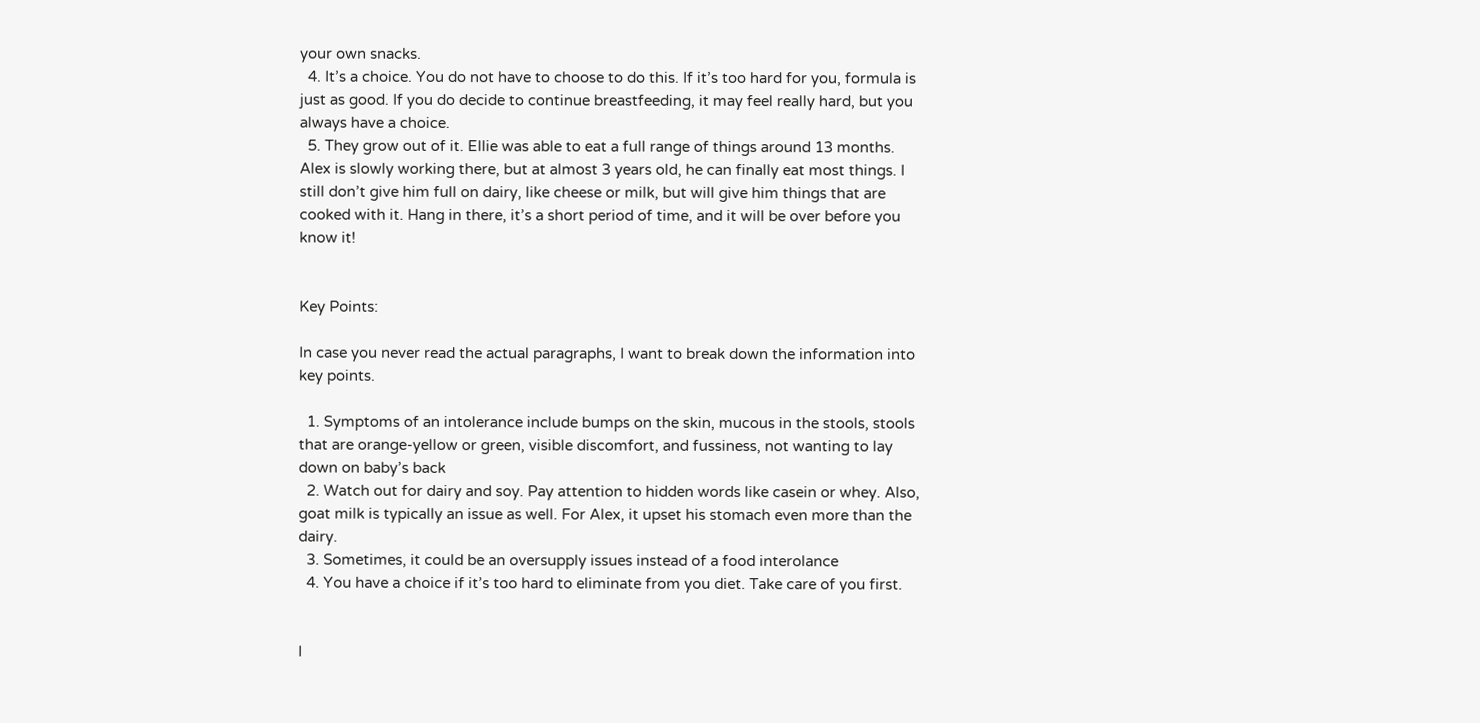your own snacks.
  4. It’s a choice. You do not have to choose to do this. If it’s too hard for you, formula is just as good. If you do decide to continue breastfeeding, it may feel really hard, but you always have a choice.
  5. They grow out of it. Ellie was able to eat a full range of things around 13 months. Alex is slowly working there, but at almost 3 years old, he can finally eat most things. I still don’t give him full on dairy, like cheese or milk, but will give him things that are cooked with it. Hang in there, it’s a short period of time, and it will be over before you know it!


Key Points:

In case you never read the actual paragraphs, I want to break down the information into key points.

  1. Symptoms of an intolerance include bumps on the skin, mucous in the stools, stools that are orange-yellow or green, visible discomfort, and fussiness, not wanting to lay down on baby’s back
  2. Watch out for dairy and soy. Pay attention to hidden words like casein or whey. Also, goat milk is typically an issue as well. For Alex, it upset his stomach even more than the dairy.
  3. Sometimes, it could be an oversupply issues instead of a food interolance
  4. You have a choice if it’s too hard to eliminate from you diet. Take care of you first.


I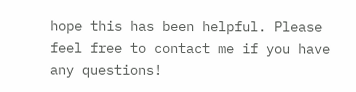hope this has been helpful. Please feel free to contact me if you have any questions!